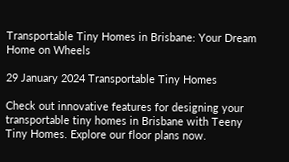Transportable Tiny Homes in Brisbane: Your Dream Home on Wheels

29 January 2024 Transportable Tiny Homes

Check out innovative features for designing your transportable tiny homes in Brisbane with Teeny Tiny Homes. Explore our floor plans now.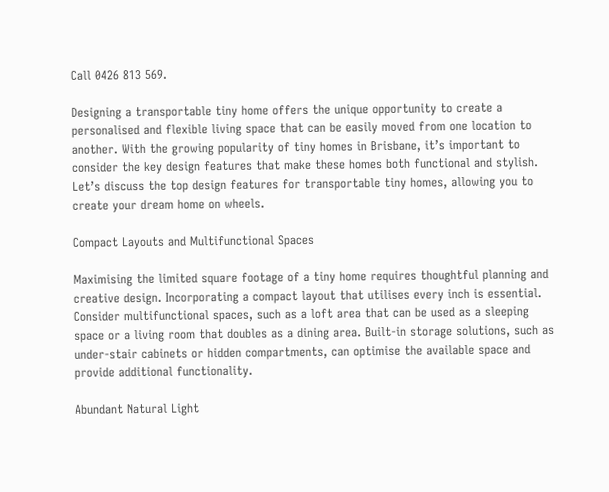Call 0426 813 569.

Designing a transportable tiny home offers the unique opportunity to create a personalised and flexible living space that can be easily moved from one location to another. With the growing popularity of tiny homes in Brisbane, it’s important to consider the key design features that make these homes both functional and stylish. Let’s discuss the top design features for transportable tiny homes, allowing you to create your dream home on wheels.

Compact Layouts and Multifunctional Spaces

Maximising the limited square footage of a tiny home requires thoughtful planning and creative design. Incorporating a compact layout that utilises every inch is essential. Consider multifunctional spaces, such as a loft area that can be used as a sleeping space or a living room that doubles as a dining area. Built-in storage solutions, such as under-stair cabinets or hidden compartments, can optimise the available space and provide additional functionality.

Abundant Natural Light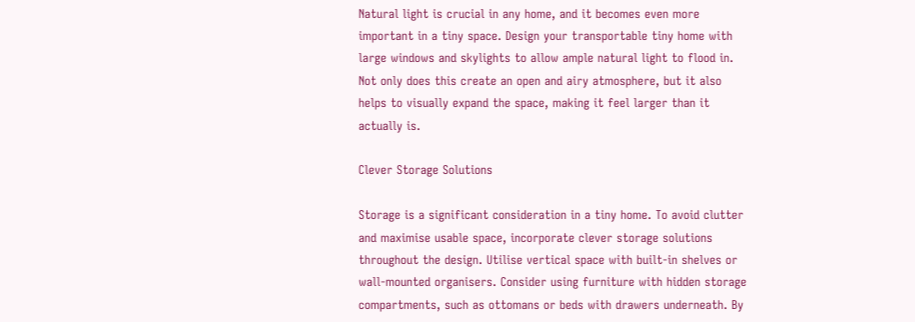Natural light is crucial in any home, and it becomes even more important in a tiny space. Design your transportable tiny home with large windows and skylights to allow ample natural light to flood in. Not only does this create an open and airy atmosphere, but it also helps to visually expand the space, making it feel larger than it actually is.

Clever Storage Solutions

Storage is a significant consideration in a tiny home. To avoid clutter and maximise usable space, incorporate clever storage solutions throughout the design. Utilise vertical space with built-in shelves or wall-mounted organisers. Consider using furniture with hidden storage compartments, such as ottomans or beds with drawers underneath. By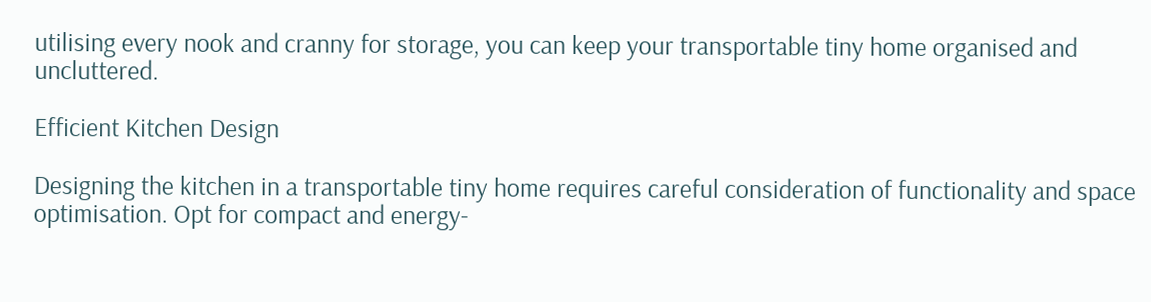utilising every nook and cranny for storage, you can keep your transportable tiny home organised and uncluttered.

Efficient Kitchen Design

Designing the kitchen in a transportable tiny home requires careful consideration of functionality and space optimisation. Opt for compact and energy-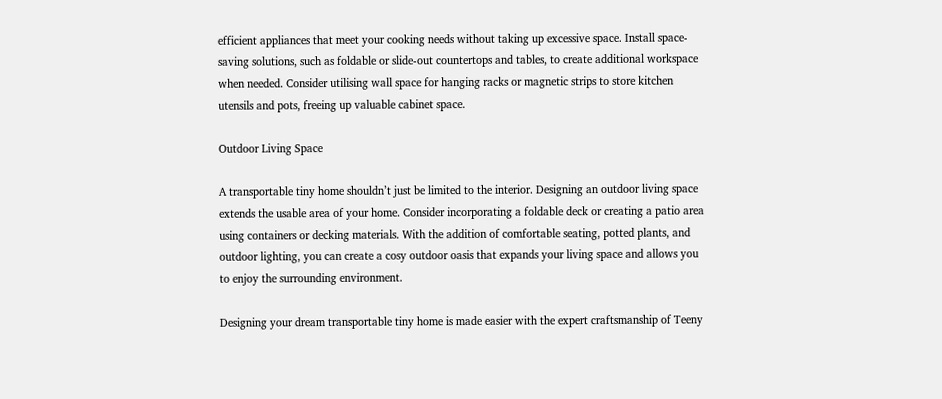efficient appliances that meet your cooking needs without taking up excessive space. Install space-saving solutions, such as foldable or slide-out countertops and tables, to create additional workspace when needed. Consider utilising wall space for hanging racks or magnetic strips to store kitchen utensils and pots, freeing up valuable cabinet space.

Outdoor Living Space

A transportable tiny home shouldn’t just be limited to the interior. Designing an outdoor living space extends the usable area of your home. Consider incorporating a foldable deck or creating a patio area using containers or decking materials. With the addition of comfortable seating, potted plants, and outdoor lighting, you can create a cosy outdoor oasis that expands your living space and allows you to enjoy the surrounding environment.

Designing your dream transportable tiny home is made easier with the expert craftsmanship of Teeny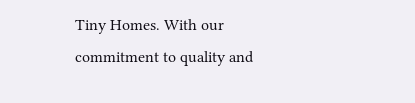Tiny Homes. With our commitment to quality and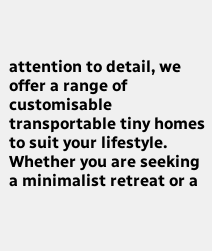attention to detail, we offer a range of customisable transportable tiny homes to suit your lifestyle. Whether you are seeking a minimalist retreat or a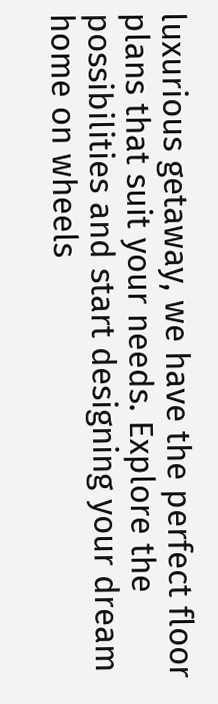luxurious getaway, we have the perfect floor plans that suit your needs. Explore the possibilities and start designing your dream home on wheels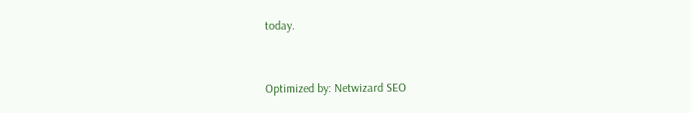today.


Optimized by: Netwizard SEO